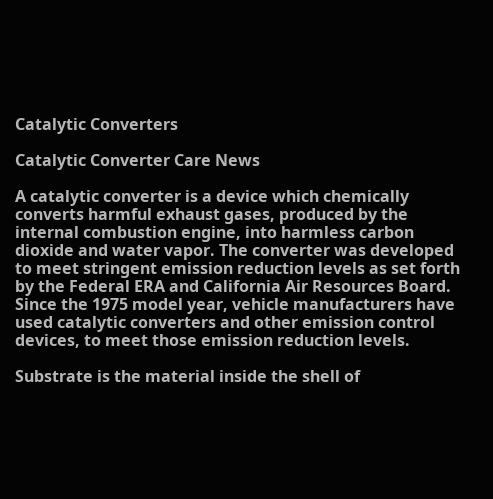Catalytic Converters

Catalytic Converter Care News

A catalytic converter is a device which chemically converts harmful exhaust gases, produced by the internal combustion engine, into harmless carbon dioxide and water vapor. The converter was developed to meet stringent emission reduction levels as set forth by the Federal ERA and California Air Resources Board. Since the 1975 model year, vehicle manufacturers have used catalytic converters and other emission control devices, to meet those emission reduction levels.

Substrate is the material inside the shell of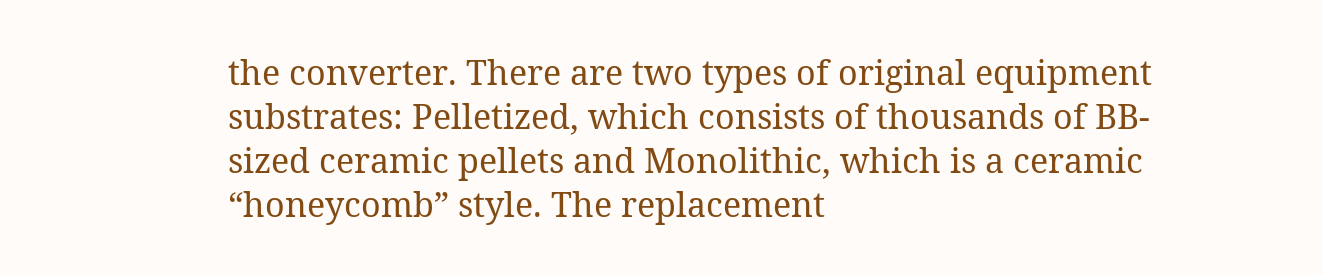the converter. There are two types of original equipment substrates: Pelletized, which consists of thousands of BB-sized ceramic pellets and Monolithic, which is a ceramic “honeycomb” style. The replacement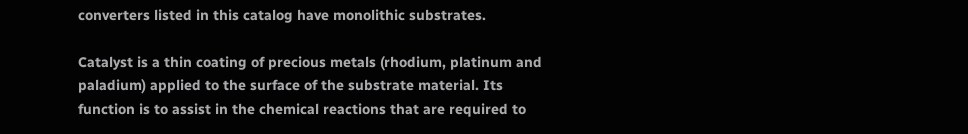converters listed in this catalog have monolithic substrates.

Catalyst is a thin coating of precious metals (rhodium, platinum and paladium) applied to the surface of the substrate material. Its function is to assist in the chemical reactions that are required to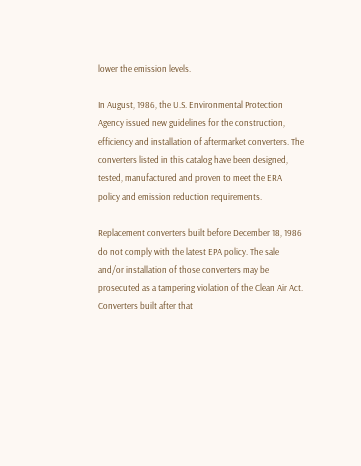lower the emission levels.

In August, 1986, the U.S. Environmental Protection Agency issued new guidelines for the construction, efficiency and installation of aftermarket converters. The converters listed in this catalog have been designed, tested, manufactured and proven to meet the ERA policy and emission reduction requirements.

Replacement converters built before December 18, 1986 do not comply with the latest EPA policy. The sale and/or installation of those converters may be prosecuted as a tampering violation of the Clean Air Act. Converters built after that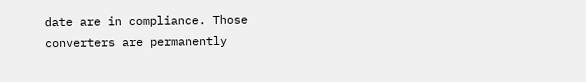date are in compliance. Those converters are permanently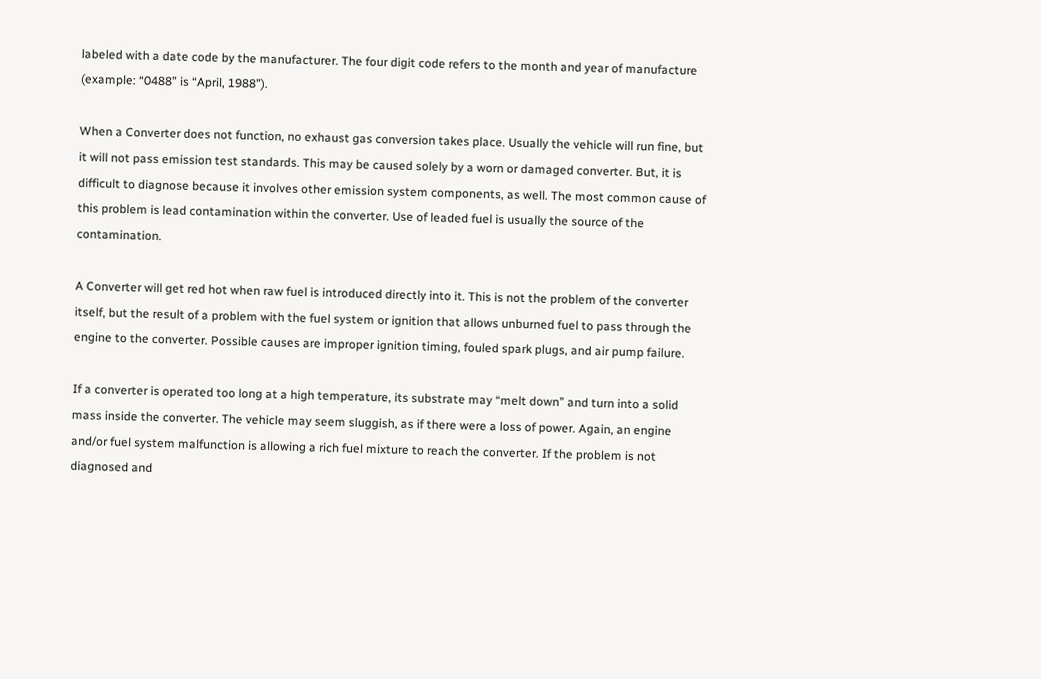labeled with a date code by the manufacturer. The four digit code refers to the month and year of manufacture (example: “0488” is “April, 1988”).

When a Converter does not function, no exhaust gas conversion takes place. Usually the vehicle will run fine, but it will not pass emission test standards. This may be caused solely by a worn or damaged converter. But, it is difficult to diagnose because it involves other emission system components, as well. The most common cause of this problem is lead contamination within the converter. Use of leaded fuel is usually the source of the contamination.

A Converter will get red hot when raw fuel is introduced directly into it. This is not the problem of the converter itself, but the result of a problem with the fuel system or ignition that allows unburned fuel to pass through the engine to the converter. Possible causes are improper ignition timing, fouled spark plugs, and air pump failure.

If a converter is operated too long at a high temperature, its substrate may “melt down” and turn into a solid mass inside the converter. The vehicle may seem sluggish, as if there were a loss of power. Again, an engine and/or fuel system malfunction is allowing a rich fuel mixture to reach the converter. If the problem is not diagnosed and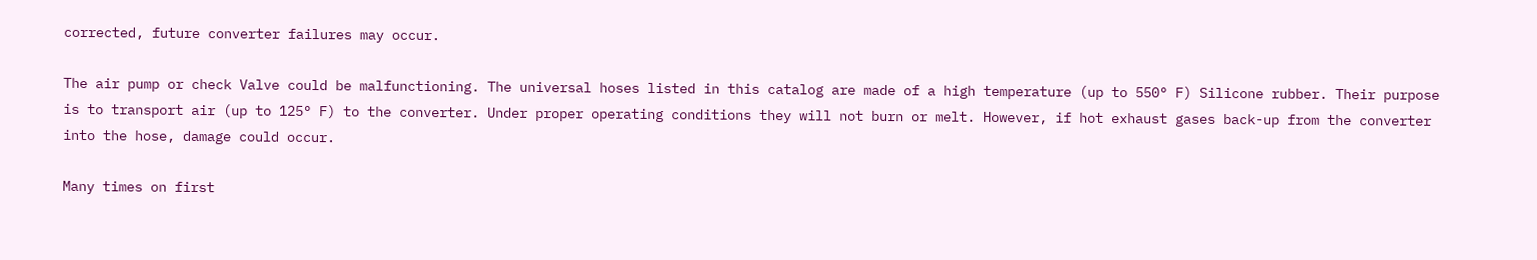corrected, future converter failures may occur.

The air pump or check Valve could be malfunctioning. The universal hoses listed in this catalog are made of a high temperature (up to 550° F) Silicone rubber. Their purpose is to transport air (up to 125° F) to the converter. Under proper operating conditions they will not burn or melt. However, if hot exhaust gases back-up from the converter into the hose, damage could occur.

Many times on first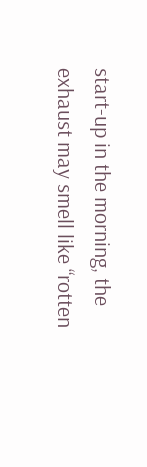start-up in the morning, the exhaust may smell like “rotten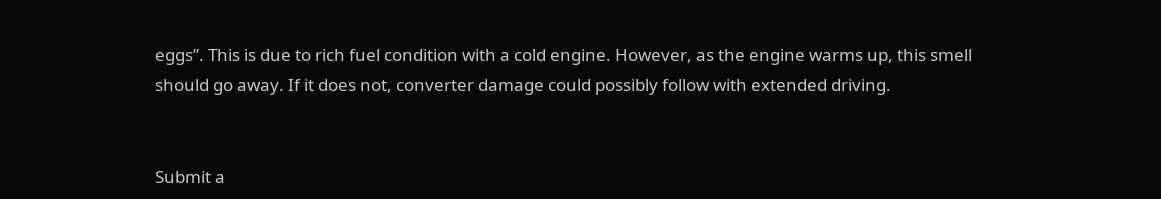eggs”. This is due to rich fuel condition with a cold engine. However, as the engine warms up, this smell should go away. If it does not, converter damage could possibly follow with extended driving.


Submit a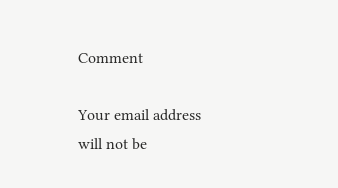Comment

Your email address will not be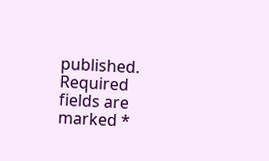published. Required fields are marked *